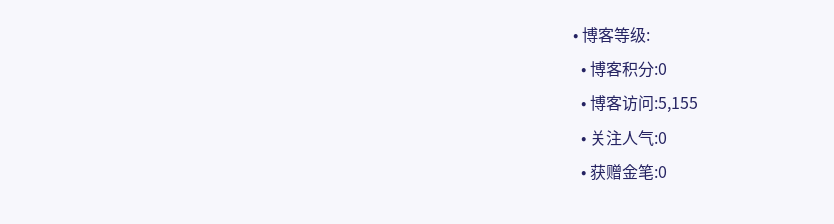• 博客等级:
  • 博客积分:0
  • 博客访问:5,155
  • 关注人气:0
  • 获赠金笔:0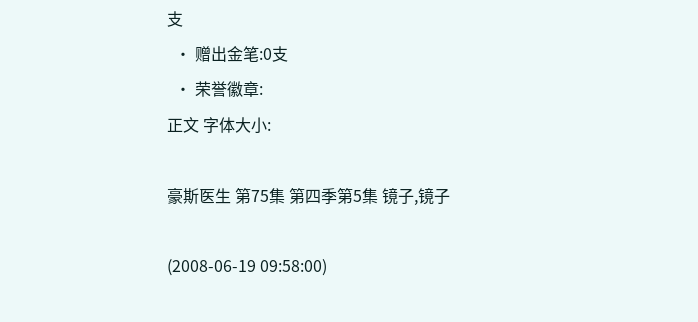支
  • 赠出金笔:0支
  • 荣誉徽章:
正文 字体大小:

豪斯医生 第75集 第四季第5集 镜子,镜子

(2008-06-19 09:58:00)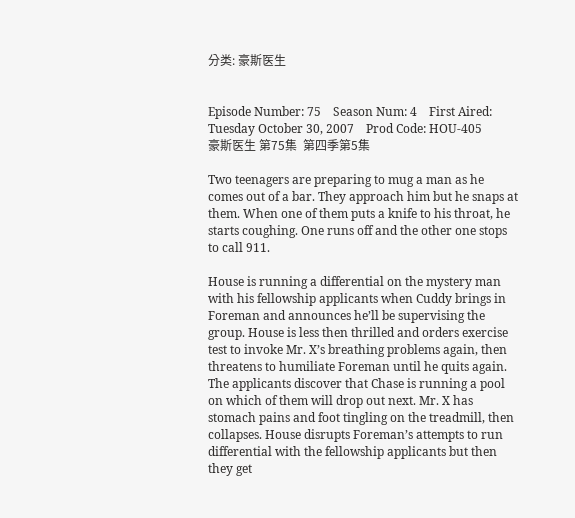分类: 豪斯医生


Episode Number: 75    Season Num: 4    First Aired: Tuesday October 30, 2007    Prod Code: HOU-405
豪斯医生 第75集  第四季第5集

Two teenagers are preparing to mug a man as he comes out of a bar. They approach him but he snaps at them. When one of them puts a knife to his throat, he starts coughing. One runs off and the other one stops to call 911.

House is running a differential on the mystery man with his fellowship applicants when Cuddy brings in Foreman and announces he’ll be supervising the group. House is less then thrilled and orders exercise test to invoke Mr. X’s breathing problems again, then threatens to humiliate Foreman until he quits again. The applicants discover that Chase is running a pool on which of them will drop out next. Mr. X has stomach pains and foot tingling on the treadmill, then collapses. House disrupts Foreman’s attempts to run differential with the fellowship applicants but then they get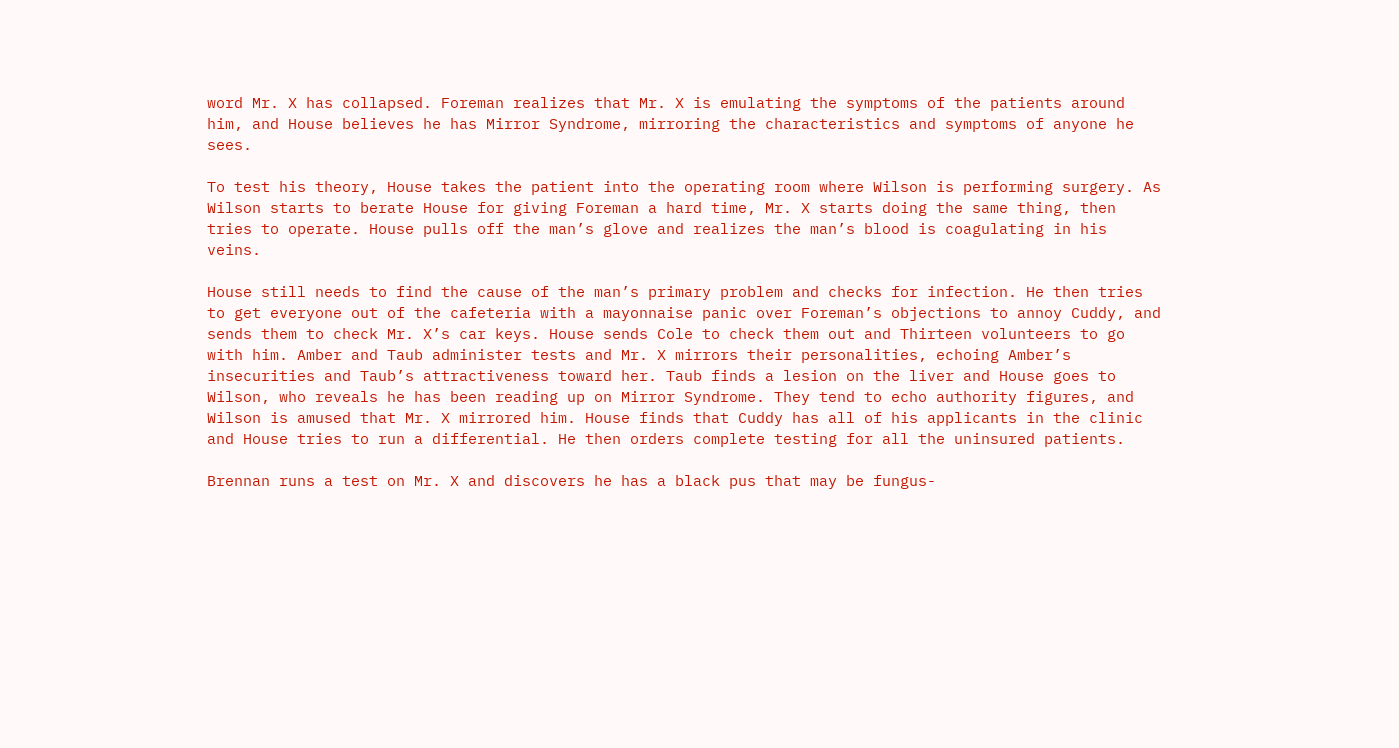word Mr. X has collapsed. Foreman realizes that Mr. X is emulating the symptoms of the patients around him, and House believes he has Mirror Syndrome, mirroring the characteristics and symptoms of anyone he sees.

To test his theory, House takes the patient into the operating room where Wilson is performing surgery. As Wilson starts to berate House for giving Foreman a hard time, Mr. X starts doing the same thing, then tries to operate. House pulls off the man’s glove and realizes the man’s blood is coagulating in his veins.

House still needs to find the cause of the man’s primary problem and checks for infection. He then tries to get everyone out of the cafeteria with a mayonnaise panic over Foreman’s objections to annoy Cuddy, and sends them to check Mr. X’s car keys. House sends Cole to check them out and Thirteen volunteers to go with him. Amber and Taub administer tests and Mr. X mirrors their personalities, echoing Amber’s insecurities and Taub’s attractiveness toward her. Taub finds a lesion on the liver and House goes to Wilson, who reveals he has been reading up on Mirror Syndrome. They tend to echo authority figures, and Wilson is amused that Mr. X mirrored him. House finds that Cuddy has all of his applicants in the clinic and House tries to run a differential. He then orders complete testing for all the uninsured patients.

Brennan runs a test on Mr. X and discovers he has a black pus that may be fungus-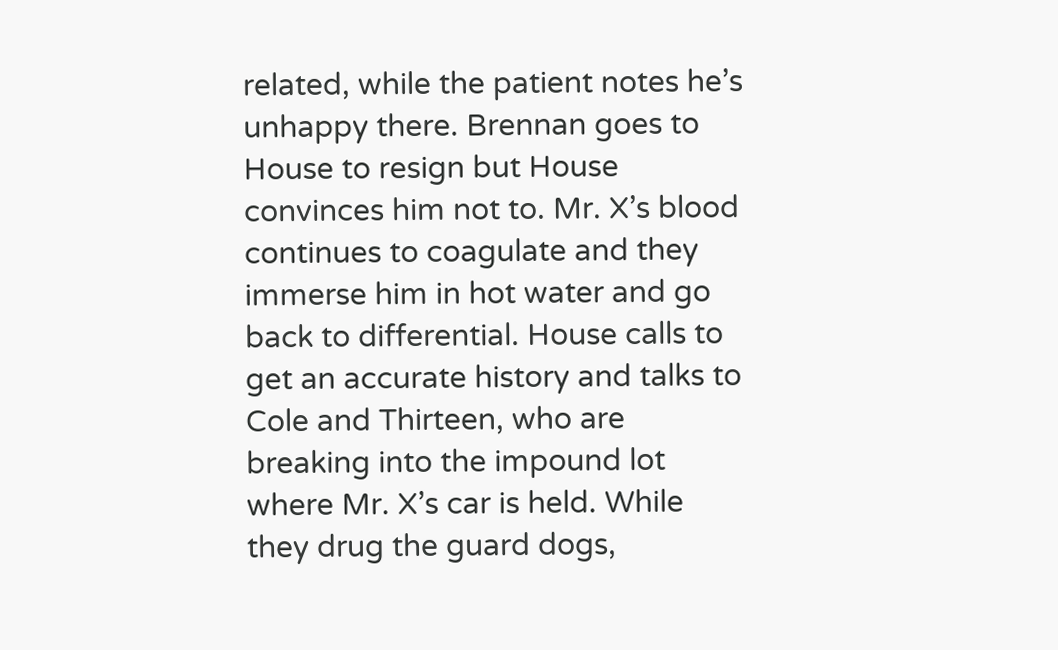related, while the patient notes he’s unhappy there. Brennan goes to House to resign but House convinces him not to. Mr. X’s blood continues to coagulate and they immerse him in hot water and go back to differential. House calls to get an accurate history and talks to Cole and Thirteen, who are breaking into the impound lot where Mr. X’s car is held. While they drug the guard dogs,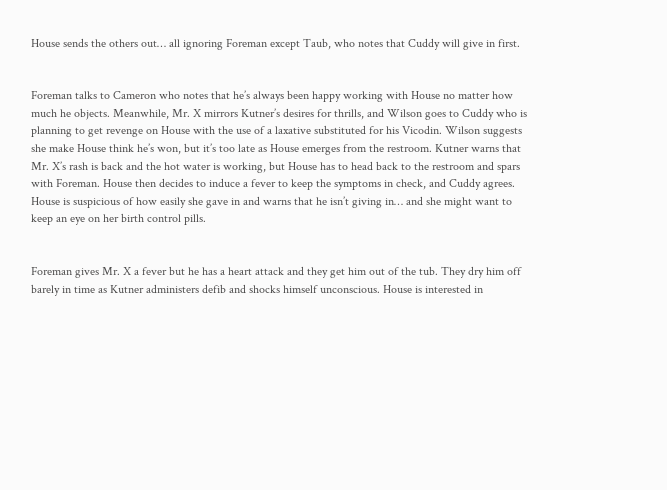House sends the others out… all ignoring Foreman except Taub, who notes that Cuddy will give in first.


Foreman talks to Cameron who notes that he’s always been happy working with House no matter how much he objects. Meanwhile, Mr. X mirrors Kutner’s desires for thrills, and Wilson goes to Cuddy who is planning to get revenge on House with the use of a laxative substituted for his Vicodin. Wilson suggests she make House think he’s won, but it’s too late as House emerges from the restroom. Kutner warns that Mr. X’s rash is back and the hot water is working, but House has to head back to the restroom and spars with Foreman. House then decides to induce a fever to keep the symptoms in check, and Cuddy agrees. House is suspicious of how easily she gave in and warns that he isn’t giving in… and she might want to keep an eye on her birth control pills.


Foreman gives Mr. X a fever but he has a heart attack and they get him out of the tub. They dry him off barely in time as Kutner administers defib and shocks himself unconscious. House is interested in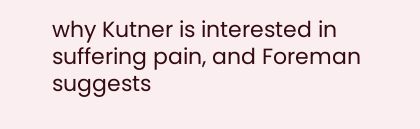why Kutner is interested in suffering pain, and Foreman suggests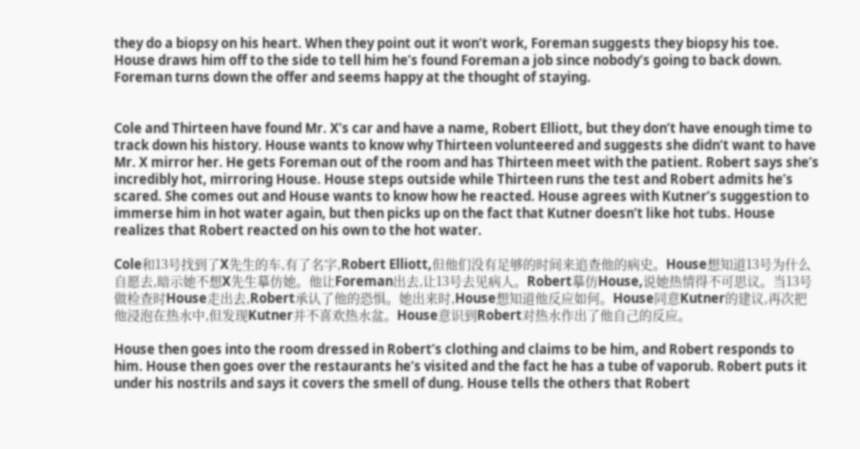they do a biopsy on his heart. When they point out it won’t work, Foreman suggests they biopsy his toe. House draws him off to the side to tell him he’s found Foreman a job since nobody’s going to back down. Foreman turns down the offer and seems happy at the thought of staying.


Cole and Thirteen have found Mr. X’s car and have a name, Robert Elliott, but they don’t have enough time to track down his history. House wants to know why Thirteen volunteered and suggests she didn’t want to have Mr. X mirror her. He gets Foreman out of the room and has Thirteen meet with the patient. Robert says she’s incredibly hot, mirroring House. House steps outside while Thirteen runs the test and Robert admits he’s scared. She comes out and House wants to know how he reacted. House agrees with Kutner’s suggestion to immerse him in hot water again, but then picks up on the fact that Kutner doesn’t like hot tubs. House realizes that Robert reacted on his own to the hot water.

Cole和13号找到了X先生的车,有了名字,Robert Elliott,但他们没有足够的时间来追查他的病史。House想知道13号为什么自愿去,暗示她不想X先生摹仿她。他让Foreman出去,让13号去见病人。Robert摹仿House,说她热情得不可思议。当13号做检查时House走出去,Robert承认了他的恐惧。她出来时,House想知道他反应如何。House同意Kutner的建议,再次把他浸泡在热水中,但发现Kutner并不喜欢热水盆。House意识到Robert对热水作出了他自己的反应。

House then goes into the room dressed in Robert’s clothing and claims to be him, and Robert responds to him. House then goes over the restaurants he’s visited and the fact he has a tube of vaporub. Robert puts it under his nostrils and says it covers the smell of dung. House tells the others that Robert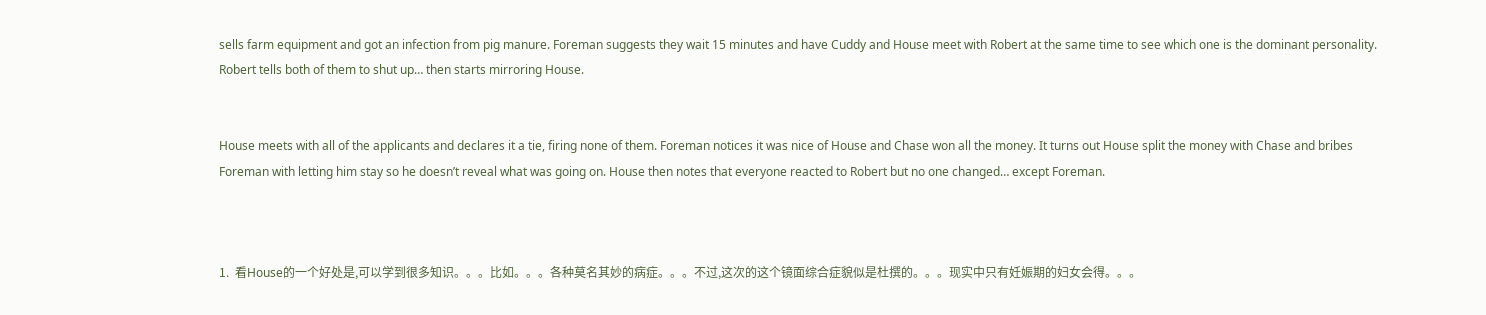sells farm equipment and got an infection from pig manure. Foreman suggests they wait 15 minutes and have Cuddy and House meet with Robert at the same time to see which one is the dominant personality. Robert tells both of them to shut up… then starts mirroring House.


House meets with all of the applicants and declares it a tie, firing none of them. Foreman notices it was nice of House and Chase won all the money. It turns out House split the money with Chase and bribes Foreman with letting him stay so he doesn’t reveal what was going on. House then notes that everyone reacted to Robert but no one changed… except Foreman.



1.  看House的一个好处是,可以学到很多知识。。。比如。。。各种莫名其妙的病症。。。不过,这次的这个镜面综合症貌似是杜撰的。。。现实中只有妊娠期的妇女会得。。。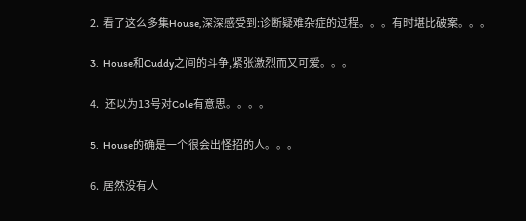2.  看了这么多集House,深深感受到:诊断疑难杂症的过程。。。有时堪比破案。。。

3.  House和Cuddy之间的斗争,紧张激烈而又可爱。。。

4.   还以为13号对Cole有意思。。。。

5.  House的确是一个很会出怪招的人。。。

6.  居然没有人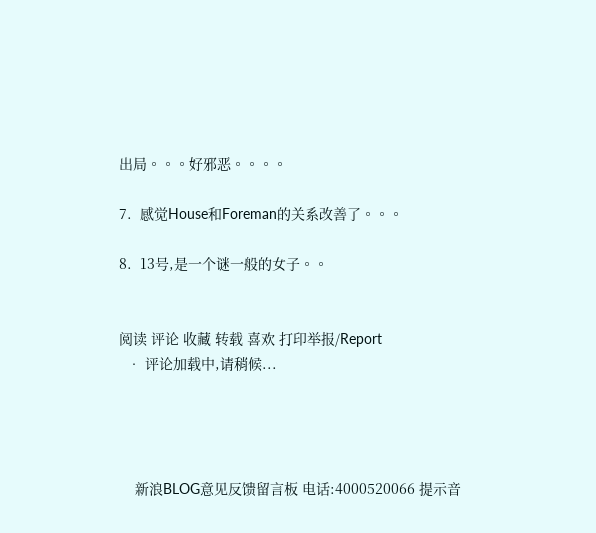出局。。。好邪恶。。。。

7.  感觉House和Foreman的关系改善了。。。

8.  13号,是一个谜一般的女子。。


阅读 评论 收藏 转载 喜欢 打印举报/Report
  • 评论加载中,请稍候...




    新浪BLOG意见反馈留言板 电话:4000520066 提示音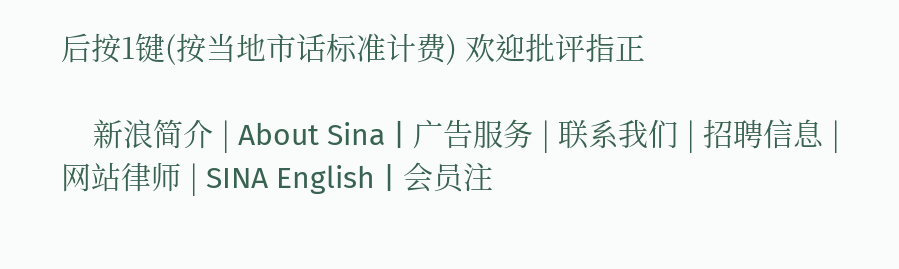后按1键(按当地市话标准计费) 欢迎批评指正

    新浪简介 | About Sina | 广告服务 | 联系我们 | 招聘信息 | 网站律师 | SINA English | 会员注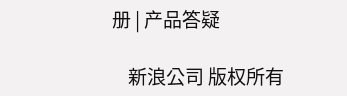册 | 产品答疑

    新浪公司 版权所有